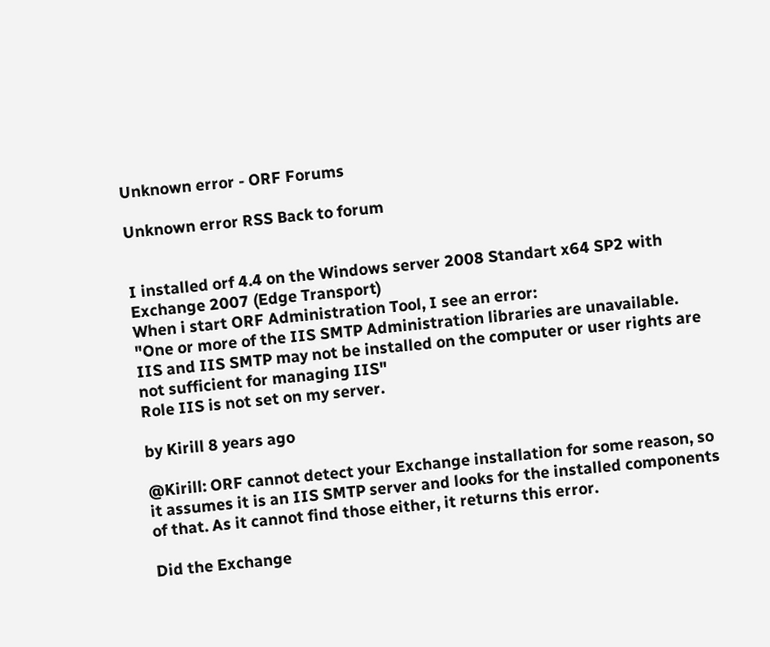Unknown error - ORF Forums

Unknown error RSS Back to forum


I installed orf 4.4 on the Windows server 2008 Standart x64 SP2 with Exchange 2007 (Edge Transport)
When i start ORF Administration Tool, I see an error:
"One or more of the IIS SMTP Administration libraries are unavailable. IIS and IIS SMTP may not be installed on the computer or user rights are not sufficient for managing IIS"
Role IIS is not set on my server.

by Kirill 8 years ago

@Kirill: ORF cannot detect your Exchange installation for some reason, so it assumes it is an IIS SMTP server and looks for the installed components of that. As it cannot find those either, it returns this error.

Did the Exchange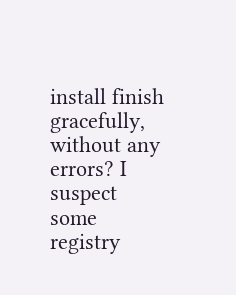install finish gracefully, without any errors? I suspect some registry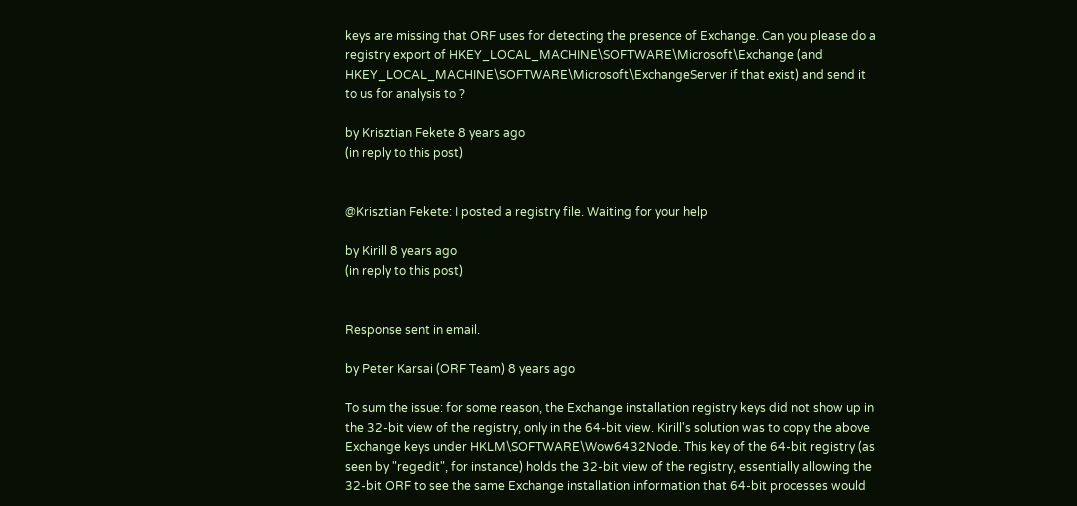keys are missing that ORF uses for detecting the presence of Exchange. Can you please do a registry export of HKEY_LOCAL_MACHINE\SOFTWARE\Microsoft\Exchange (and HKEY_LOCAL_MACHINE\SOFTWARE\Microsoft\ExchangeServer if that exist) and send it to us for analysis to ?

by Krisztian Fekete 8 years ago
(in reply to this post)


@Krisztian Fekete: I posted a registry file. Waiting for your help

by Kirill 8 years ago
(in reply to this post)


Response sent in email.

by Peter Karsai (ORF Team) 8 years ago

To sum the issue: for some reason, the Exchange installation registry keys did not show up in the 32-bit view of the registry, only in the 64-bit view. Kirill's solution was to copy the above Exchange keys under HKLM\SOFTWARE\Wow6432Node. This key of the 64-bit registry (as seen by "regedit", for instance) holds the 32-bit view of the registry, essentially allowing the 32-bit ORF to see the same Exchange installation information that 64-bit processes would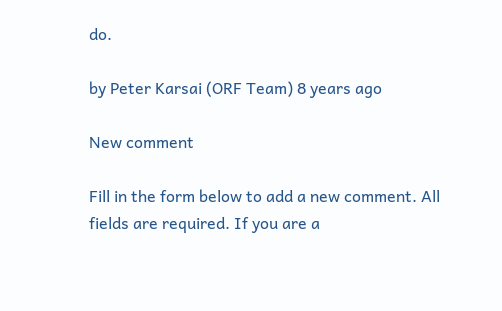do.

by Peter Karsai (ORF Team) 8 years ago

New comment

Fill in the form below to add a new comment. All fields are required. If you are a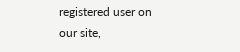registered user on our site,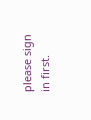please sign in first.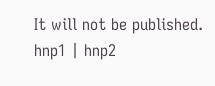It will not be published.
hnp1 | hnp2